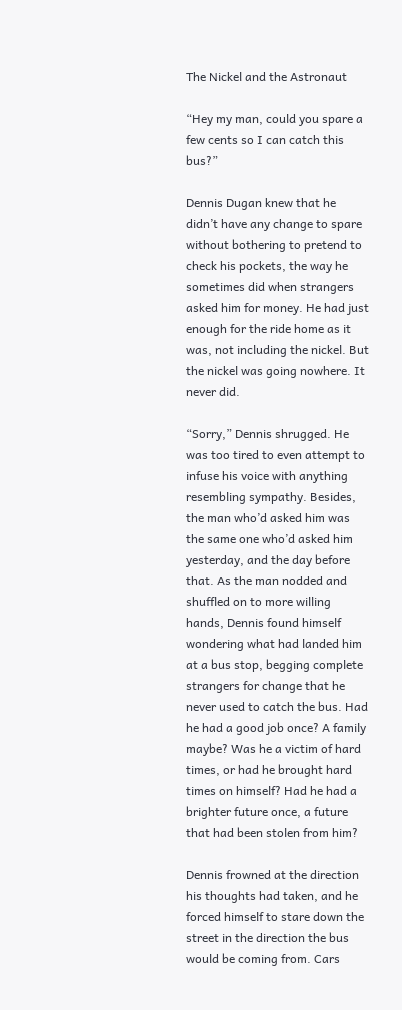The Nickel and the Astronaut

“Hey my man, could you spare a few cents so I can catch this bus?”

Dennis Dugan knew that he didn’t have any change to spare without bothering to pretend to check his pockets, the way he sometimes did when strangers asked him for money. He had just enough for the ride home as it was, not including the nickel. But the nickel was going nowhere. It never did.

“Sorry,” Dennis shrugged. He was too tired to even attempt to infuse his voice with anything resembling sympathy. Besides, the man who’d asked him was the same one who’d asked him yesterday, and the day before that. As the man nodded and shuffled on to more willing hands, Dennis found himself wondering what had landed him at a bus stop, begging complete strangers for change that he never used to catch the bus. Had he had a good job once? A family maybe? Was he a victim of hard times, or had he brought hard times on himself? Had he had a brighter future once, a future that had been stolen from him?

Dennis frowned at the direction his thoughts had taken, and he forced himself to stare down the street in the direction the bus would be coming from. Cars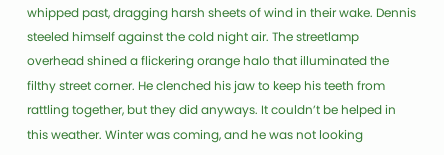whipped past, dragging harsh sheets of wind in their wake. Dennis steeled himself against the cold night air. The streetlamp overhead shined a flickering orange halo that illuminated the filthy street corner. He clenched his jaw to keep his teeth from rattling together, but they did anyways. It couldn’t be helped in this weather. Winter was coming, and he was not looking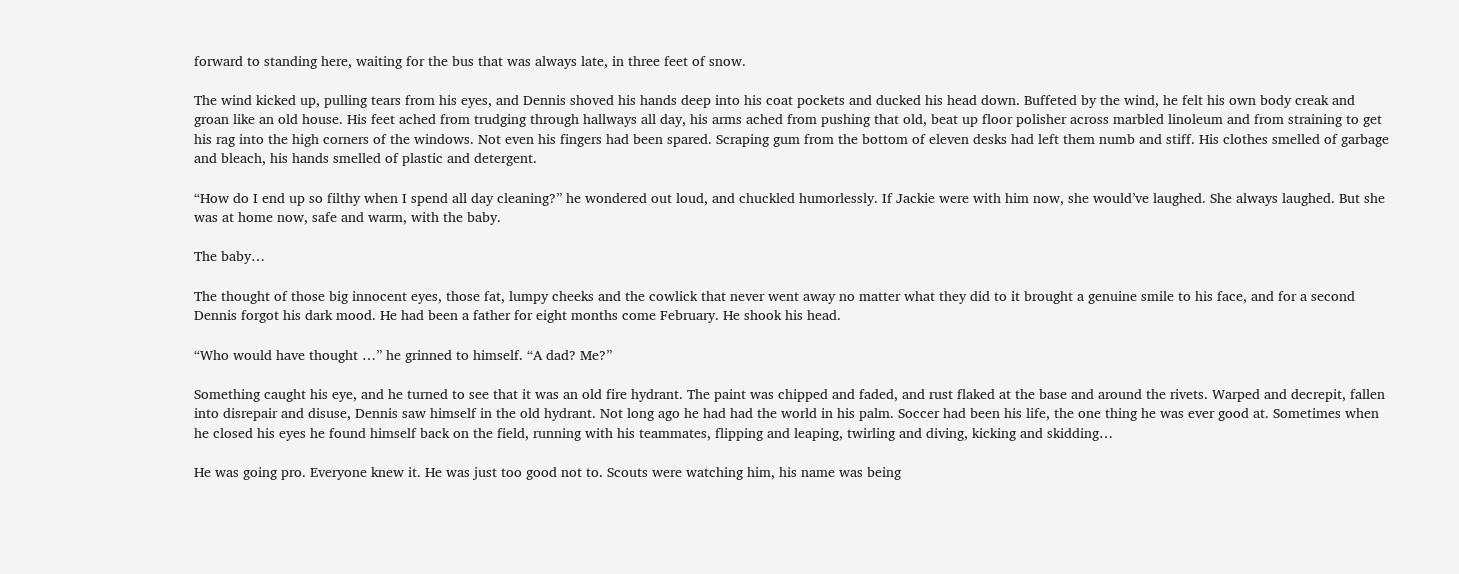forward to standing here, waiting for the bus that was always late, in three feet of snow.

The wind kicked up, pulling tears from his eyes, and Dennis shoved his hands deep into his coat pockets and ducked his head down. Buffeted by the wind, he felt his own body creak and groan like an old house. His feet ached from trudging through hallways all day, his arms ached from pushing that old, beat up floor polisher across marbled linoleum and from straining to get his rag into the high corners of the windows. Not even his fingers had been spared. Scraping gum from the bottom of eleven desks had left them numb and stiff. His clothes smelled of garbage and bleach, his hands smelled of plastic and detergent.

“How do I end up so filthy when I spend all day cleaning?” he wondered out loud, and chuckled humorlessly. If Jackie were with him now, she would’ve laughed. She always laughed. But she was at home now, safe and warm, with the baby.

The baby…

The thought of those big innocent eyes, those fat, lumpy cheeks and the cowlick that never went away no matter what they did to it brought a genuine smile to his face, and for a second Dennis forgot his dark mood. He had been a father for eight months come February. He shook his head.

“Who would have thought …” he grinned to himself. “A dad? Me?”

Something caught his eye, and he turned to see that it was an old fire hydrant. The paint was chipped and faded, and rust flaked at the base and around the rivets. Warped and decrepit, fallen into disrepair and disuse, Dennis saw himself in the old hydrant. Not long ago he had had the world in his palm. Soccer had been his life, the one thing he was ever good at. Sometimes when he closed his eyes he found himself back on the field, running with his teammates, flipping and leaping, twirling and diving, kicking and skidding…

He was going pro. Everyone knew it. He was just too good not to. Scouts were watching him, his name was being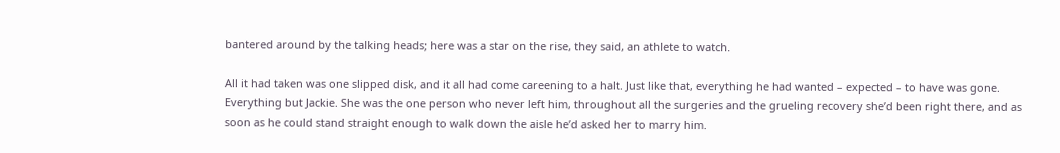bantered around by the talking heads; here was a star on the rise, they said, an athlete to watch.

All it had taken was one slipped disk, and it all had come careening to a halt. Just like that, everything he had wanted – expected – to have was gone. Everything but Jackie. She was the one person who never left him, throughout all the surgeries and the grueling recovery she’d been right there, and as soon as he could stand straight enough to walk down the aisle he’d asked her to marry him.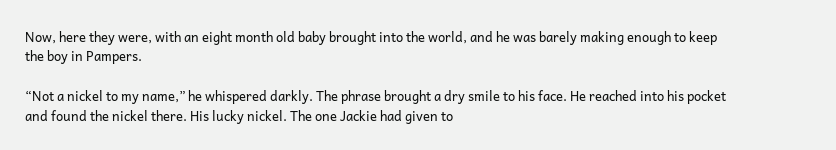Now, here they were, with an eight month old baby brought into the world, and he was barely making enough to keep the boy in Pampers.

“Not a nickel to my name,” he whispered darkly. The phrase brought a dry smile to his face. He reached into his pocket and found the nickel there. His lucky nickel. The one Jackie had given to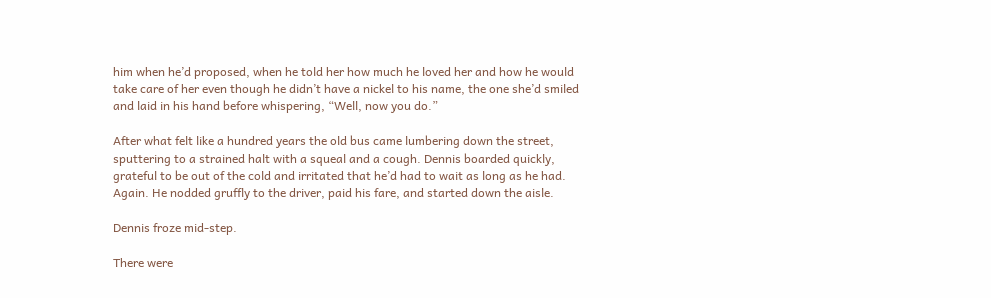him when he’d proposed, when he told her how much he loved her and how he would take care of her even though he didn’t have a nickel to his name, the one she’d smiled and laid in his hand before whispering, “Well, now you do.”

After what felt like a hundred years the old bus came lumbering down the street, sputtering to a strained halt with a squeal and a cough. Dennis boarded quickly, grateful to be out of the cold and irritated that he’d had to wait as long as he had. Again. He nodded gruffly to the driver, paid his fare, and started down the aisle.

Dennis froze mid-step.

There were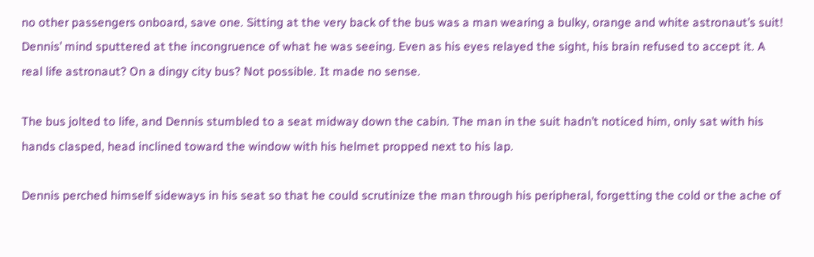no other passengers onboard, save one. Sitting at the very back of the bus was a man wearing a bulky, orange and white astronaut’s suit! Dennis’ mind sputtered at the incongruence of what he was seeing. Even as his eyes relayed the sight, his brain refused to accept it. A real life astronaut? On a dingy city bus? Not possible. It made no sense.

The bus jolted to life, and Dennis stumbled to a seat midway down the cabin. The man in the suit hadn’t noticed him, only sat with his hands clasped, head inclined toward the window with his helmet propped next to his lap.

Dennis perched himself sideways in his seat so that he could scrutinize the man through his peripheral, forgetting the cold or the ache of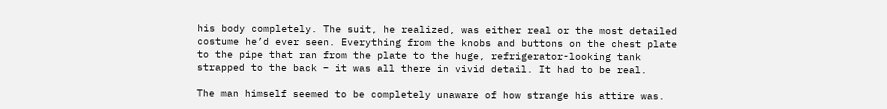his body completely. The suit, he realized, was either real or the most detailed costume he’d ever seen. Everything from the knobs and buttons on the chest plate to the pipe that ran from the plate to the huge, refrigerator-looking tank strapped to the back – it was all there in vivid detail. It had to be real.

The man himself seemed to be completely unaware of how strange his attire was.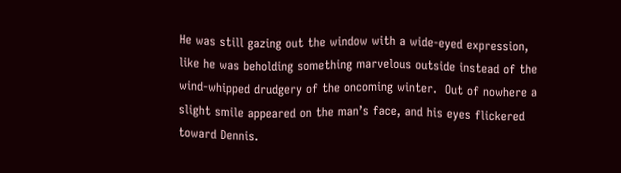He was still gazing out the window with a wide-eyed expression, like he was beholding something marvelous outside instead of the wind-whipped drudgery of the oncoming winter.  Out of nowhere a slight smile appeared on the man’s face, and his eyes flickered toward Dennis.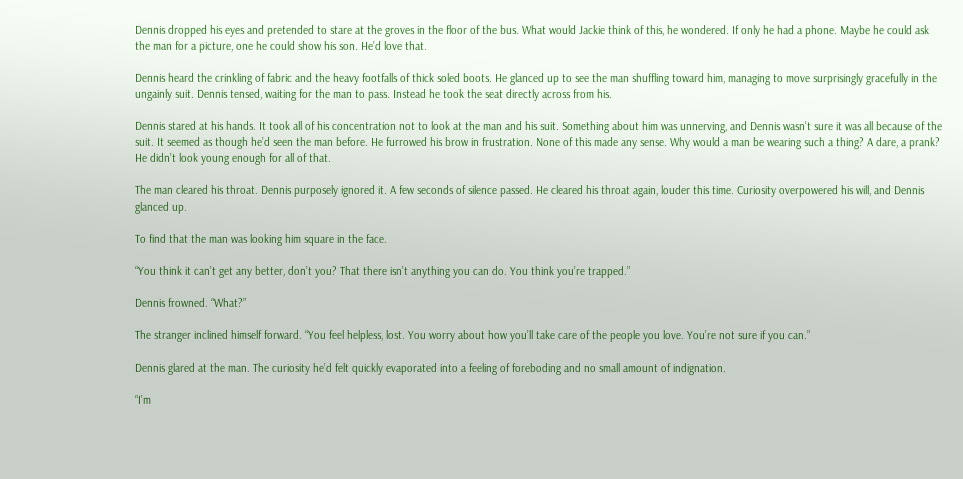Dennis dropped his eyes and pretended to stare at the groves in the floor of the bus. What would Jackie think of this, he wondered. If only he had a phone. Maybe he could ask the man for a picture, one he could show his son. He’d love that.

Dennis heard the crinkling of fabric and the heavy footfalls of thick soled boots. He glanced up to see the man shuffling toward him, managing to move surprisingly gracefully in the ungainly suit. Dennis tensed, waiting for the man to pass. Instead he took the seat directly across from his.

Dennis stared at his hands. It took all of his concentration not to look at the man and his suit. Something about him was unnerving, and Dennis wasn’t sure it was all because of the suit. It seemed as though he’d seen the man before. He furrowed his brow in frustration. None of this made any sense. Why would a man be wearing such a thing? A dare, a prank? He didn’t look young enough for all of that.

The man cleared his throat. Dennis purposely ignored it. A few seconds of silence passed. He cleared his throat again, louder this time. Curiosity overpowered his will, and Dennis glanced up.

To find that the man was looking him square in the face.

“You think it can’t get any better, don’t you? That there isn’t anything you can do. You think you’re trapped.”

Dennis frowned. “What?”

The stranger inclined himself forward. “You feel helpless, lost. You worry about how you’ll take care of the people you love. You’re not sure if you can.”

Dennis glared at the man. The curiosity he’d felt quickly evaporated into a feeling of foreboding and no small amount of indignation.

“I’m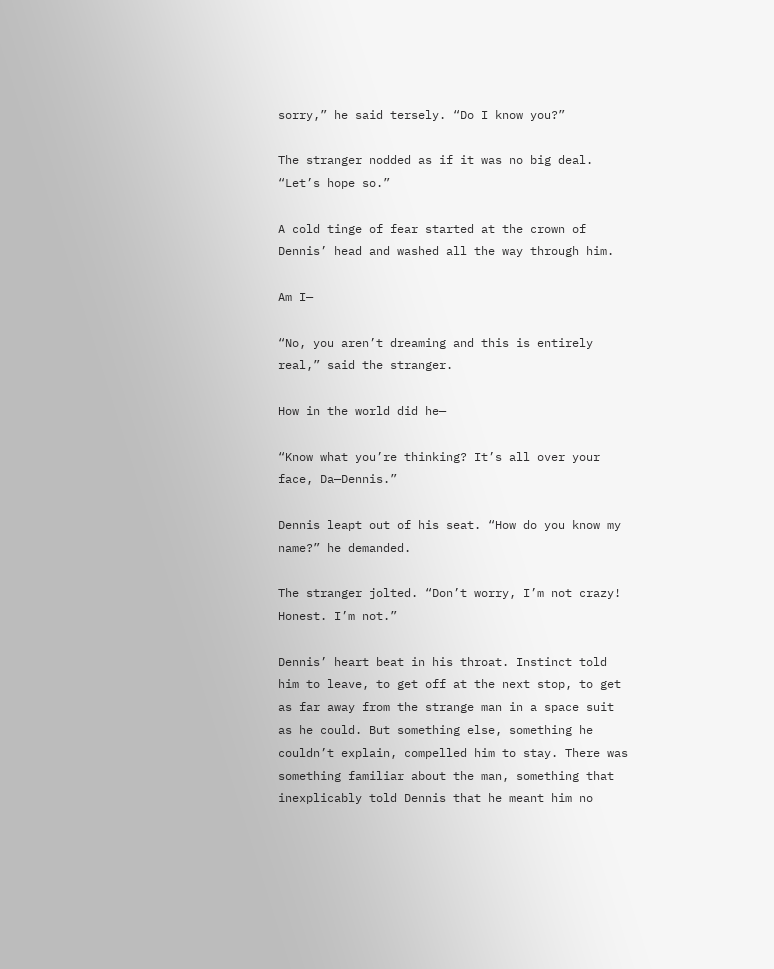sorry,” he said tersely. “Do I know you?”

The stranger nodded as if it was no big deal. “Let’s hope so.”

A cold tinge of fear started at the crown of Dennis’ head and washed all the way through him.

Am I—

“No, you aren’t dreaming and this is entirely real,” said the stranger.

How in the world did he—

“Know what you’re thinking? It’s all over your face, Da—Dennis.”

Dennis leapt out of his seat. “How do you know my name?” he demanded.

The stranger jolted. “Don’t worry, I’m not crazy! Honest. I’m not.”

Dennis’ heart beat in his throat. Instinct told him to leave, to get off at the next stop, to get as far away from the strange man in a space suit as he could. But something else, something he couldn’t explain, compelled him to stay. There was something familiar about the man, something that inexplicably told Dennis that he meant him no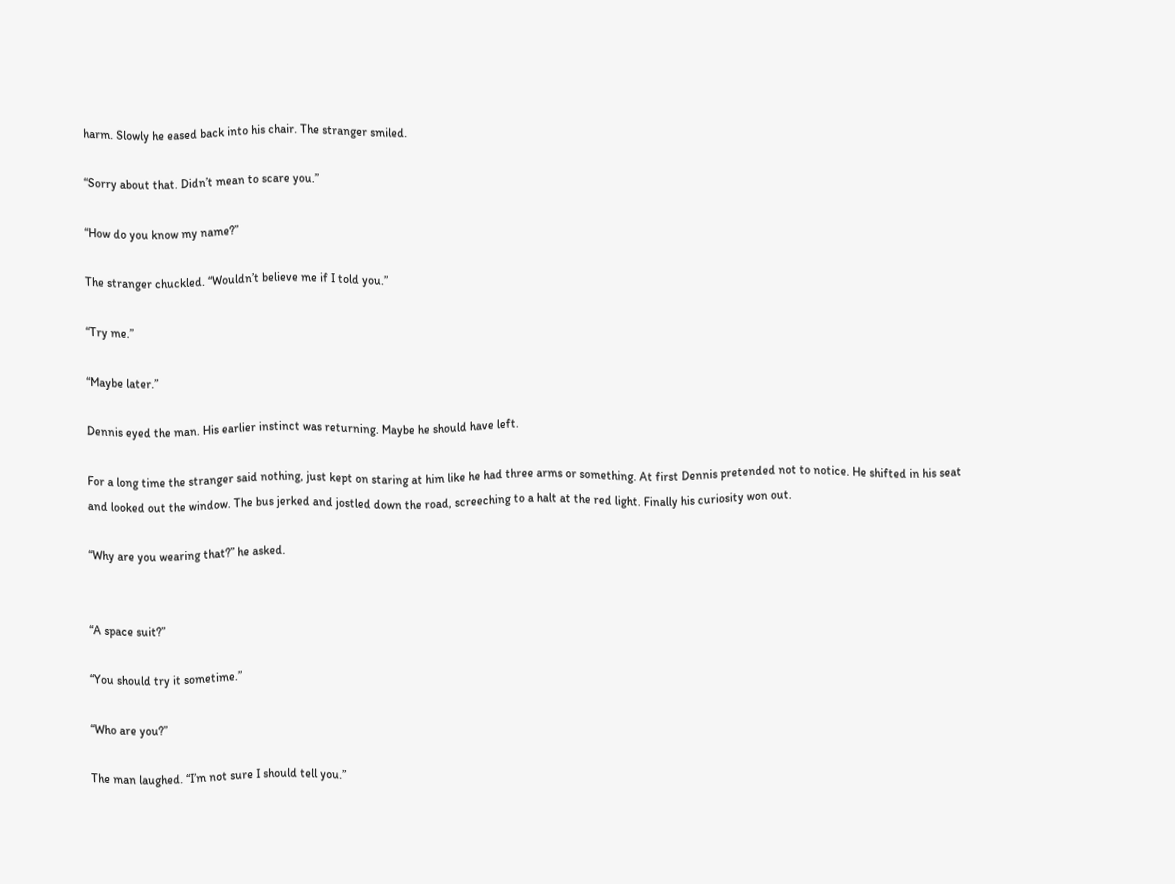harm. Slowly he eased back into his chair. The stranger smiled.

“Sorry about that. Didn’t mean to scare you.”

“How do you know my name?”

The stranger chuckled. “Wouldn’t believe me if I told you.”

“Try me.”

“Maybe later.”

Dennis eyed the man. His earlier instinct was returning. Maybe he should have left.

For a long time the stranger said nothing, just kept on staring at him like he had three arms or something. At first Dennis pretended not to notice. He shifted in his seat and looked out the window. The bus jerked and jostled down the road, screeching to a halt at the red light. Finally his curiosity won out.

“Why are you wearing that?” he asked.


“A space suit?”

“You should try it sometime.”

“Who are you?”

The man laughed. “I’m not sure I should tell you.”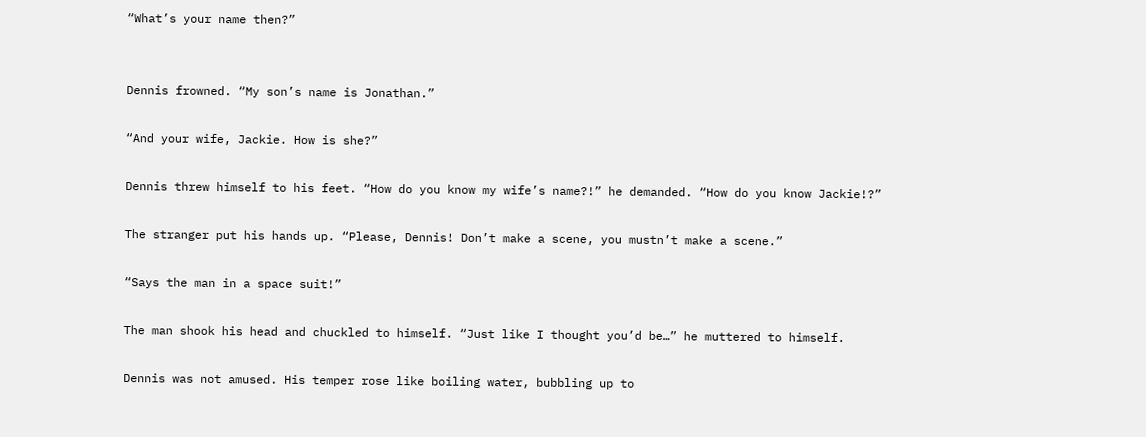“What’s your name then?”


Dennis frowned. “My son’s name is Jonathan.”

“And your wife, Jackie. How is she?”

Dennis threw himself to his feet. “How do you know my wife’s name?!” he demanded. “How do you know Jackie!?”

The stranger put his hands up. “Please, Dennis! Don’t make a scene, you mustn’t make a scene.”

“Says the man in a space suit!”

The man shook his head and chuckled to himself. “Just like I thought you’d be…” he muttered to himself.

Dennis was not amused. His temper rose like boiling water, bubbling up to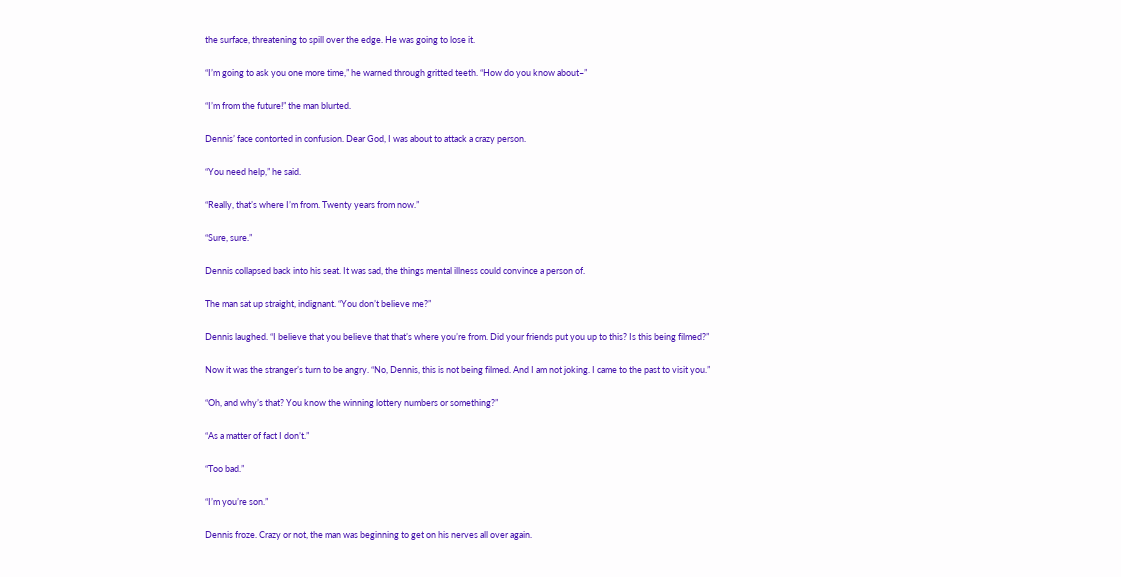the surface, threatening to spill over the edge. He was going to lose it.

“I’m going to ask you one more time,” he warned through gritted teeth. “How do you know about–”

“I’m from the future!” the man blurted.

Dennis’ face contorted in confusion. Dear God, I was about to attack a crazy person.

“You need help,” he said.

“Really, that’s where I’m from. Twenty years from now.”

“Sure, sure.”

Dennis collapsed back into his seat. It was sad, the things mental illness could convince a person of.

The man sat up straight, indignant. “You don’t believe me?”

Dennis laughed. “I believe that you believe that that’s where you’re from. Did your friends put you up to this? Is this being filmed?”

Now it was the stranger’s turn to be angry. “No, Dennis, this is not being filmed. And I am not joking. I came to the past to visit you.”

“Oh, and why’s that? You know the winning lottery numbers or something?”

“As a matter of fact I don’t.”

“Too bad.”

“I’m you’re son.”

Dennis froze. Crazy or not, the man was beginning to get on his nerves all over again.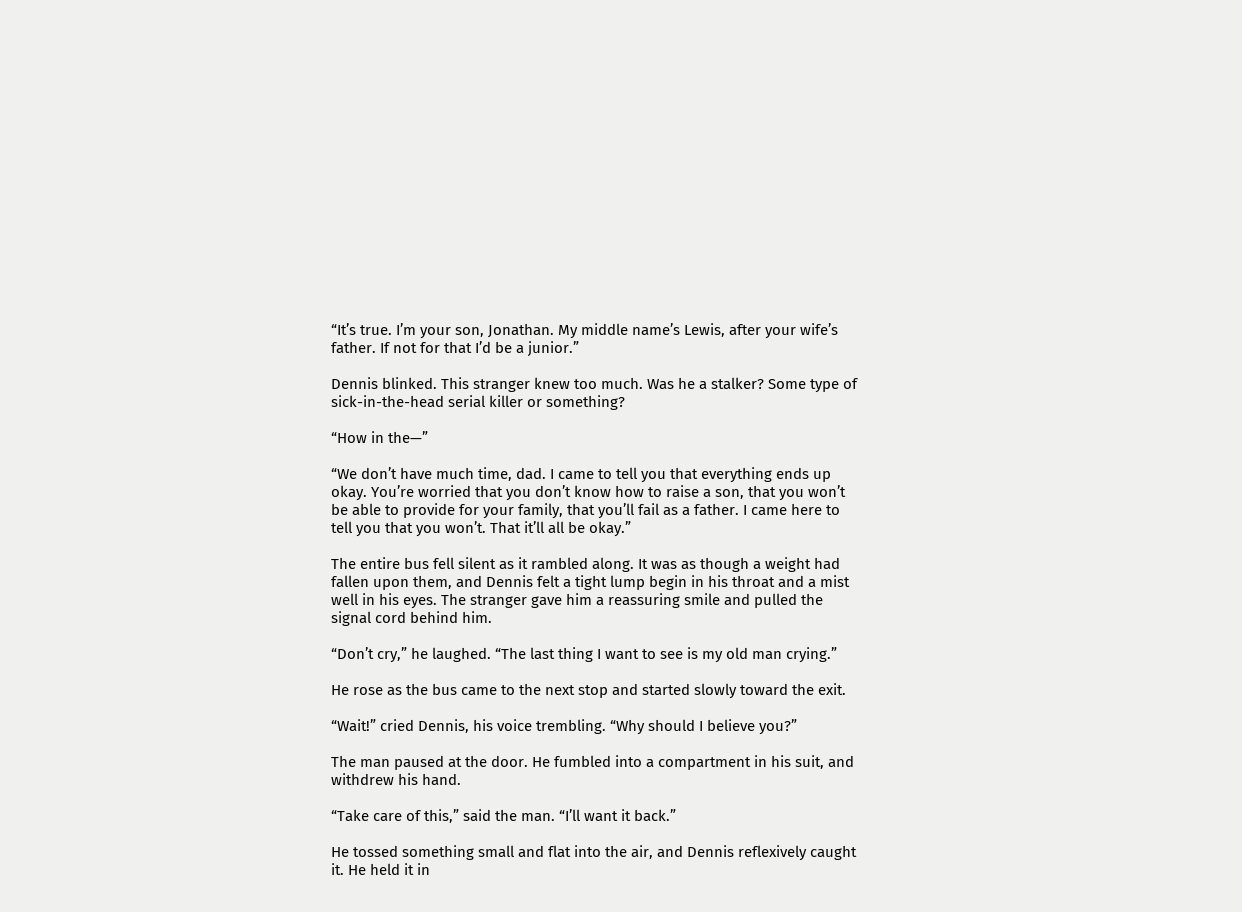“It’s true. I’m your son, Jonathan. My middle name’s Lewis, after your wife’s father. If not for that I’d be a junior.”

Dennis blinked. This stranger knew too much. Was he a stalker? Some type of sick-in-the-head serial killer or something?

“How in the—”

“We don’t have much time, dad. I came to tell you that everything ends up okay. You’re worried that you don’t know how to raise a son, that you won’t be able to provide for your family, that you’ll fail as a father. I came here to tell you that you won’t. That it’ll all be okay.”

The entire bus fell silent as it rambled along. It was as though a weight had fallen upon them, and Dennis felt a tight lump begin in his throat and a mist well in his eyes. The stranger gave him a reassuring smile and pulled the signal cord behind him.

“Don’t cry,” he laughed. “The last thing I want to see is my old man crying.”

He rose as the bus came to the next stop and started slowly toward the exit.

“Wait!” cried Dennis, his voice trembling. “Why should I believe you?”

The man paused at the door. He fumbled into a compartment in his suit, and withdrew his hand.

“Take care of this,” said the man. “I’ll want it back.”

He tossed something small and flat into the air, and Dennis reflexively caught it. He held it in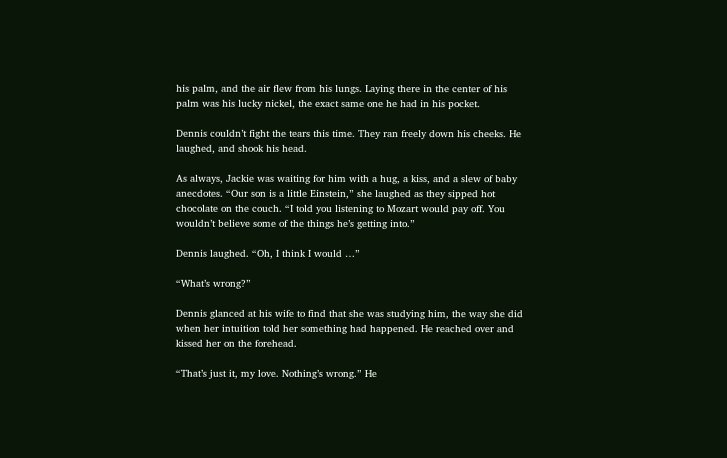his palm, and the air flew from his lungs. Laying there in the center of his palm was his lucky nickel, the exact same one he had in his pocket.

Dennis couldn’t fight the tears this time. They ran freely down his cheeks. He laughed, and shook his head.

As always, Jackie was waiting for him with a hug, a kiss, and a slew of baby anecdotes. “Our son is a little Einstein,” she laughed as they sipped hot chocolate on the couch. “I told you listening to Mozart would pay off. You wouldn’t believe some of the things he’s getting into.”

Dennis laughed. “Oh, I think I would …”

“What’s wrong?”

Dennis glanced at his wife to find that she was studying him, the way she did when her intuition told her something had happened. He reached over and kissed her on the forehead.

“That’s just it, my love. Nothing’s wrong.” He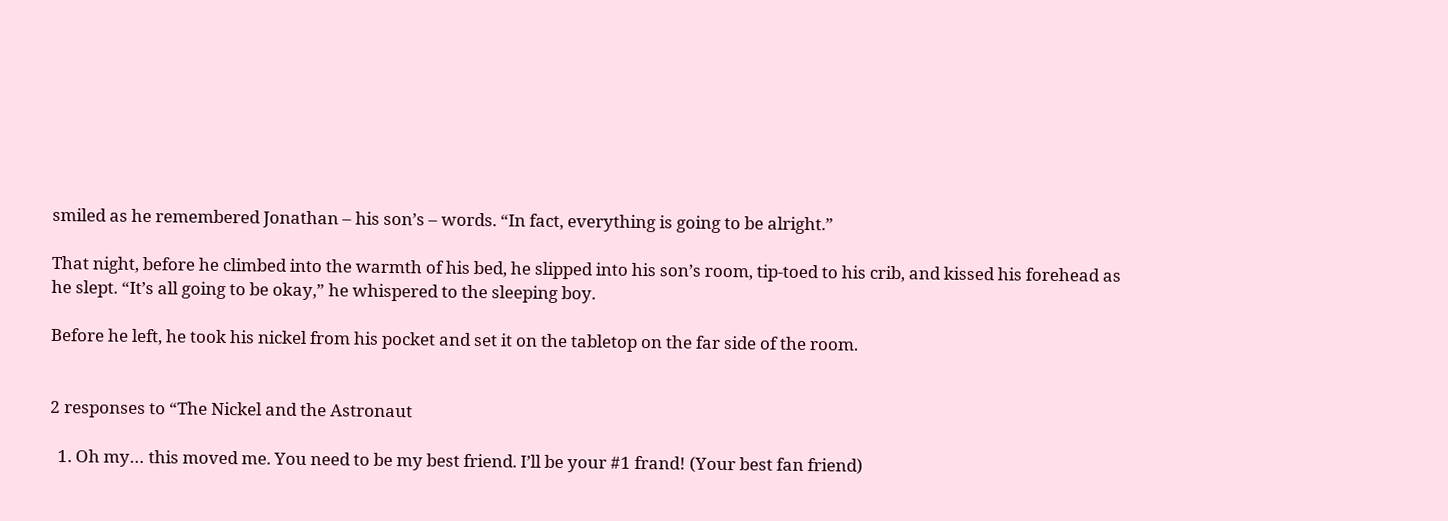smiled as he remembered Jonathan – his son’s – words. “In fact, everything is going to be alright.”

That night, before he climbed into the warmth of his bed, he slipped into his son’s room, tip-toed to his crib, and kissed his forehead as he slept. “It’s all going to be okay,” he whispered to the sleeping boy.

Before he left, he took his nickel from his pocket and set it on the tabletop on the far side of the room.


2 responses to “The Nickel and the Astronaut

  1. Oh my… this moved me. You need to be my best friend. I’ll be your #1 frand! (Your best fan friend)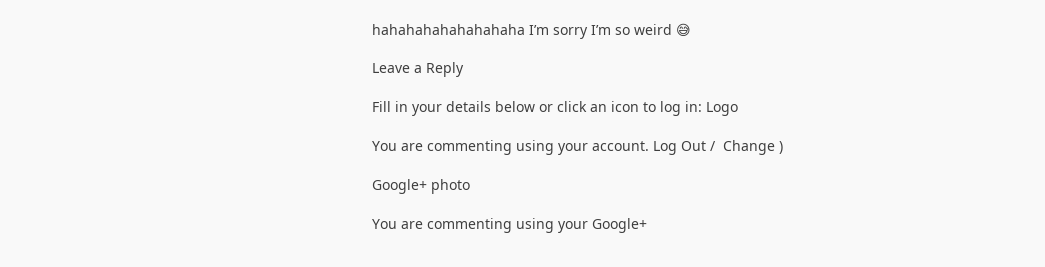hahahahahahahahaha I’m sorry I’m so weird 😅

Leave a Reply

Fill in your details below or click an icon to log in: Logo

You are commenting using your account. Log Out /  Change )

Google+ photo

You are commenting using your Google+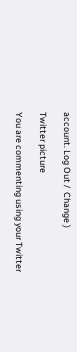account. Log Out /  Change )

Twitter picture

You are commenting using your Twitter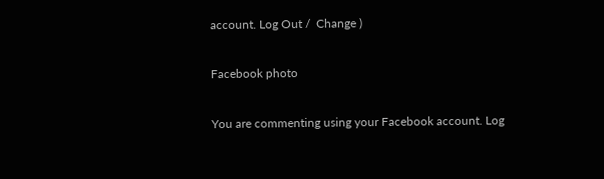account. Log Out /  Change )

Facebook photo

You are commenting using your Facebook account. Log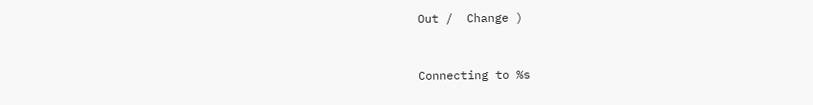Out /  Change )


Connecting to %s